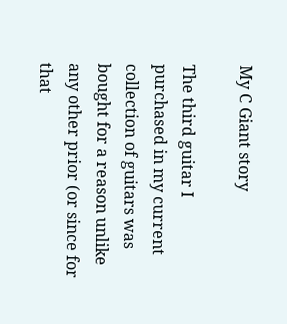My C Giant story

The third guitar I purchased in my current collection of guitars was bought for a reason unlike any other prior (or since for that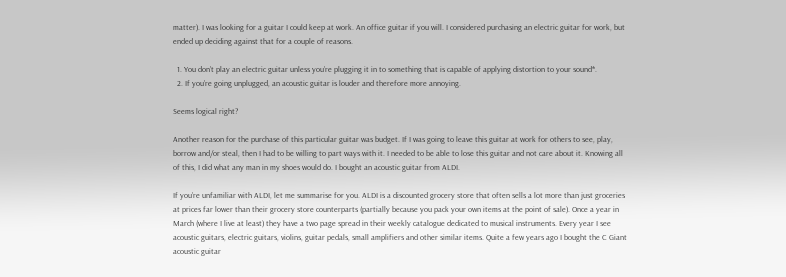matter). I was looking for a guitar I could keep at work. An office guitar if you will. I considered purchasing an electric guitar for work, but ended up deciding against that for a couple of reasons.

  1. You don’t play an electric guitar unless you’re plugging it in to something that is capable of applying distortion to your sound*.
  2. If you’re going unplugged, an acoustic guitar is louder and therefore more annoying.

Seems logical right?

Another reason for the purchase of this particular guitar was budget. If I was going to leave this guitar at work for others to see, play, borrow and/or steal, then I had to be willing to part ways with it. I needed to be able to lose this guitar and not care about it. Knowing all of this, I did what any man in my shoes would do. I bought an acoustic guitar from ALDI.

If you’re unfamiliar with ALDI, let me summarise for you. ALDI is a discounted grocery store that often sells a lot more than just groceries at prices far lower than their grocery store counterparts (partially because you pack your own items at the point of sale). Once a year in March (where I live at least) they have a two page spread in their weekly catalogue dedicated to musical instruments. Every year I see acoustic guitars, electric guitars, violins, guitar pedals, small amplifiers and other similar items. Quite a few years ago I bought the C Giant acoustic guitar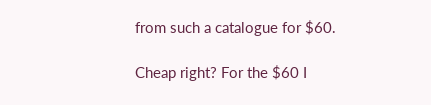from such a catalogue for $60.

Cheap right? For the $60 I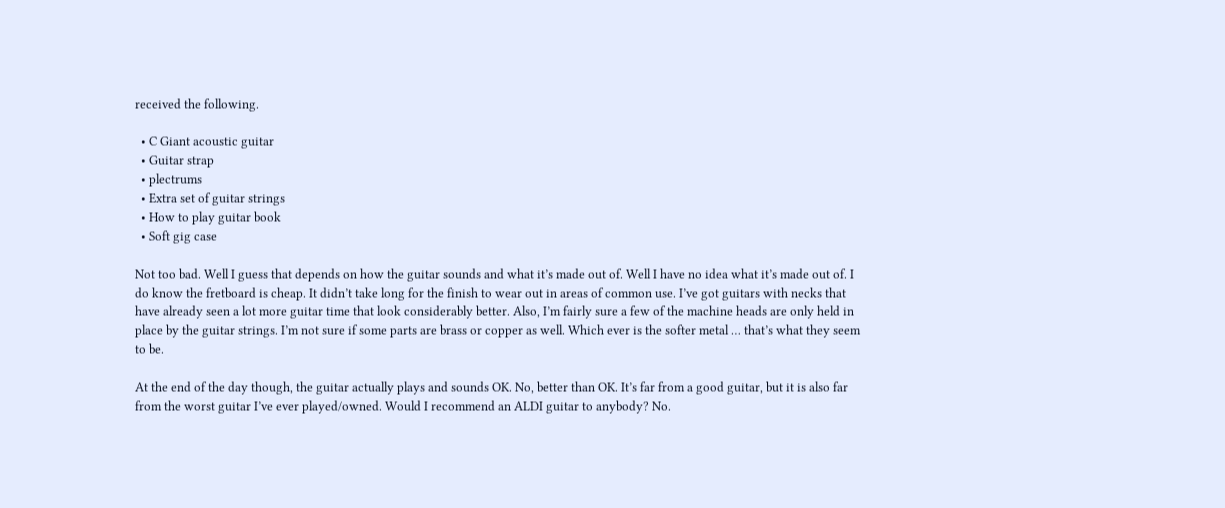received the following.

  • C Giant acoustic guitar
  • Guitar strap
  • plectrums
  • Extra set of guitar strings
  • How to play guitar book
  • Soft gig case

Not too bad. Well I guess that depends on how the guitar sounds and what it’s made out of. Well I have no idea what it’s made out of. I do know the fretboard is cheap. It didn’t take long for the finish to wear out in areas of common use. I’ve got guitars with necks that have already seen a lot more guitar time that look considerably better. Also, I’m fairly sure a few of the machine heads are only held in place by the guitar strings. I’m not sure if some parts are brass or copper as well. Which ever is the softer metal … that’s what they seem to be.

At the end of the day though, the guitar actually plays and sounds OK. No, better than OK. It’s far from a good guitar, but it is also far from the worst guitar I’ve ever played/owned. Would I recommend an ALDI guitar to anybody? No.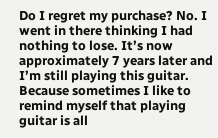Do I regret my purchase? No. I went in there thinking I had nothing to lose. It’s now approximately 7 years later and I’m still playing this guitar. Because sometimes I like to remind myself that playing guitar is all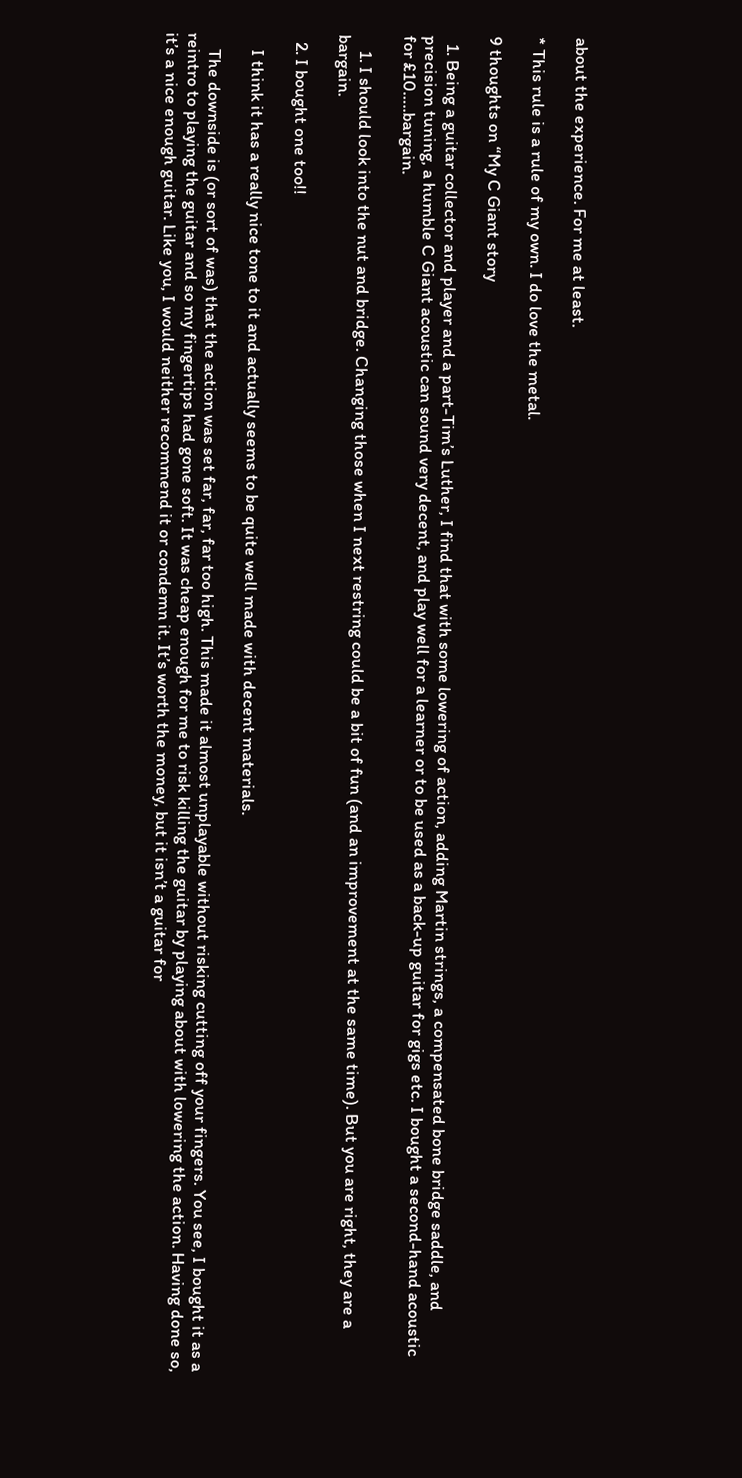about the experience. For me at least.

* This rule is a rule of my own. I do love the metal.

9 thoughts on “My C Giant story

  1. Being a guitar collector and player and a part-Tim’s Luther, I find that with some lowering of action, adding Martin strings, a compensated bone bridge saddle, and precision tuning, a humble C Giant acoustic can sound very decent, and play well for a learner or to be used as a back-up guitar for gigs etc. I bought a second-hand acoustic for £10…..bargain.

    1. I should look into the nut and bridge. Changing those when I next restring could be a bit of fun (and an improvement at the same time). But you are right, they are a bargain.

  2. I bought one too!!

    I think it has a really nice tone to it and actually seems to be quite well made with decent materials.

    The downside is (or sort of was) that the action was set far, far, far too high. This made it almost unplayable without risking cutting off your fingers. You see, I bought it as a reintro to playing the guitar and so my fingertips had gone soft. It was cheap enough for me to risk killing the guitar by playing about with lowering the action. Having done so, it’s a nice enough guitar. Like you, I would neither recommend it or condemn it. It’s worth the money, but it isn’t a guitar for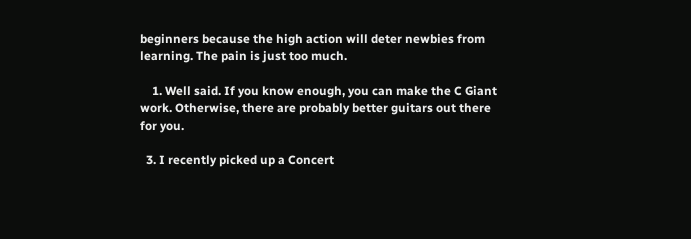beginners because the high action will deter newbies from learning. The pain is just too much.

    1. Well said. If you know enough, you can make the C Giant work. Otherwise, there are probably better guitars out there for you.

  3. I recently picked up a Concert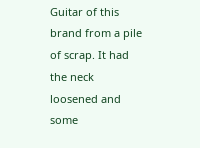Guitar of this brand from a pile of scrap. It had the neck loosened and some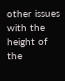other issues with the height of the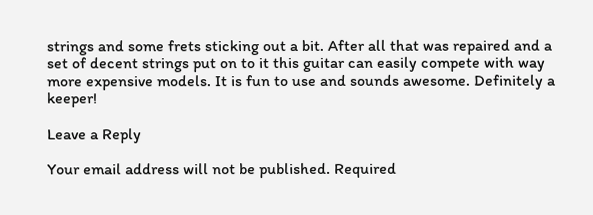strings and some frets sticking out a bit. After all that was repaired and a set of decent strings put on to it this guitar can easily compete with way more expensive models. It is fun to use and sounds awesome. Definitely a keeper!

Leave a Reply

Your email address will not be published. Required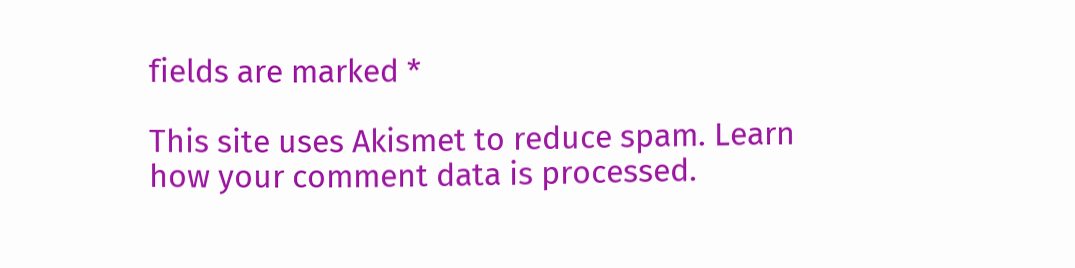fields are marked *

This site uses Akismet to reduce spam. Learn how your comment data is processed.